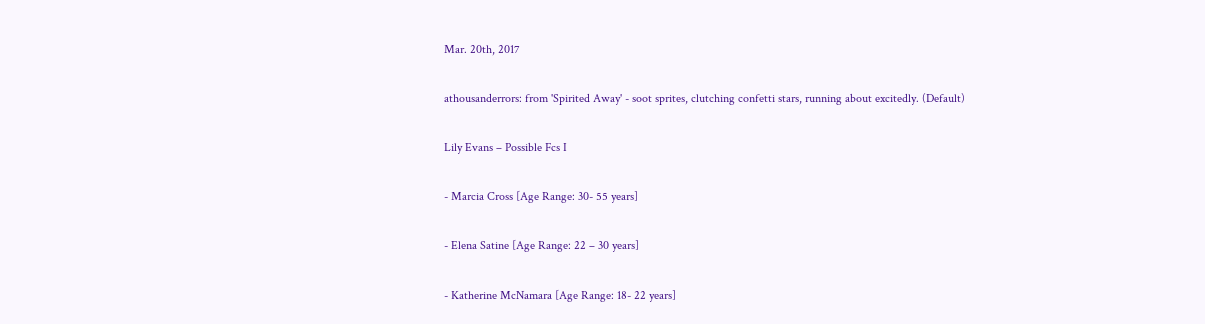Mar. 20th, 2017

athousanderrors: from 'Spirited Away' - soot sprites, clutching confetti stars, running about excitedly. (Default)

Lily Evans – Possible Fcs I

- Marcia Cross [Age Range: 30- 55 years]

- Elena Satine [Age Range: 22 – 30 years]

- Katherine McNamara [Age Range: 18- 22 years]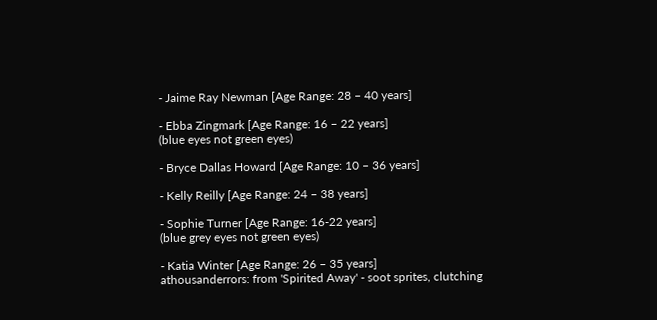- Jaime Ray Newman [Age Range: 28 – 40 years]

- Ebba Zingmark [Age Range: 16 – 22 years]
(blue eyes not green eyes)

- Bryce Dallas Howard [Age Range: 10 – 36 years]

- Kelly Reilly [Age Range: 24 – 38 years]

- Sophie Turner [Age Range: 16-22 years]
(blue grey eyes not green eyes)

- Katia Winter [Age Range: 26 – 35 years]
athousanderrors: from 'Spirited Away' - soot sprites, clutching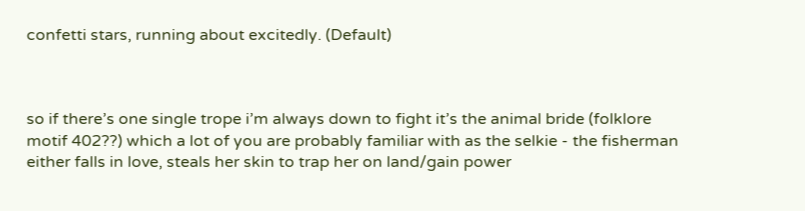confetti stars, running about excitedly. (Default)



so if there’s one single trope i’m always down to fight it’s the animal bride (folklore motif 402??) which a lot of you are probably familiar with as the selkie - the fisherman either falls in love, steals her skin to trap her on land/gain power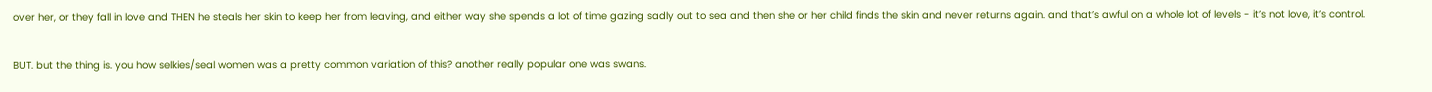over her, or they fall in love and THEN he steals her skin to keep her from leaving, and either way she spends a lot of time gazing sadly out to sea and then she or her child finds the skin and never returns again. and that’s awful on a whole lot of levels - it’s not love, it’s control.

BUT. but the thing is. you how selkies/seal women was a pretty common variation of this? another really popular one was swans.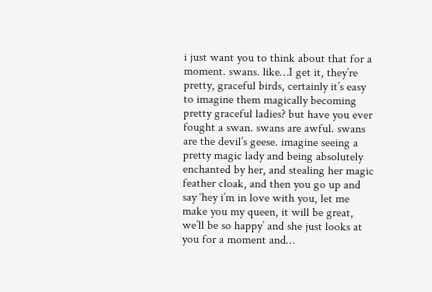i just want you to think about that for a moment. swans. like…I get it, they’re pretty, graceful birds, certainly it’s easy to imagine them magically becoming pretty graceful ladies? but have you ever fought a swan. swans are awful. swans are the devil’s geese. imagine seeing a pretty magic lady and being absolutely enchanted by her, and stealing her magic feather cloak, and then you go up and say ‘hey i’m in love with you, let me make you my queen, it will be great, we’ll be so happy’ and she just looks at you for a moment and…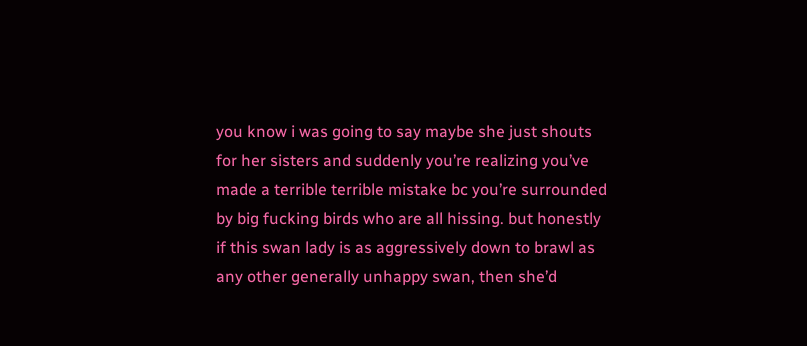you know i was going to say maybe she just shouts for her sisters and suddenly you’re realizing you’ve made a terrible terrible mistake bc you’re surrounded by big fucking birds who are all hissing. but honestly if this swan lady is as aggressively down to brawl as any other generally unhappy swan, then she’d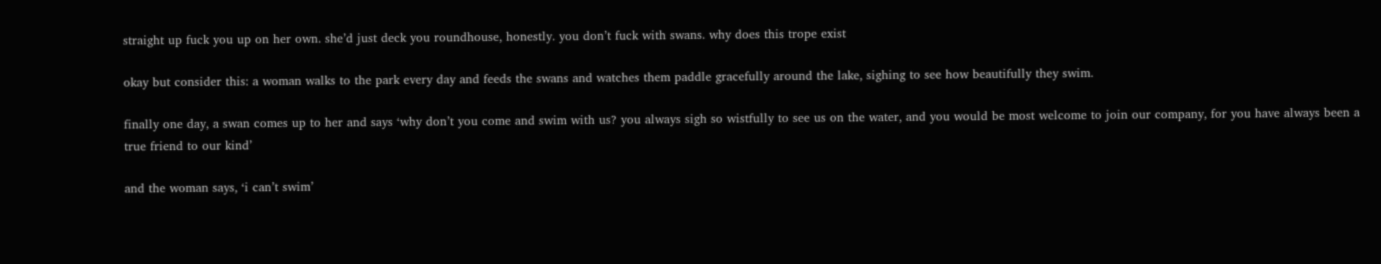straight up fuck you up on her own. she’d just deck you roundhouse, honestly. you don’t fuck with swans. why does this trope exist

okay but consider this: a woman walks to the park every day and feeds the swans and watches them paddle gracefully around the lake, sighing to see how beautifully they swim.

finally one day, a swan comes up to her and says ‘why don’t you come and swim with us? you always sigh so wistfully to see us on the water, and you would be most welcome to join our company, for you have always been a true friend to our kind’

and the woman says, ‘i can’t swim’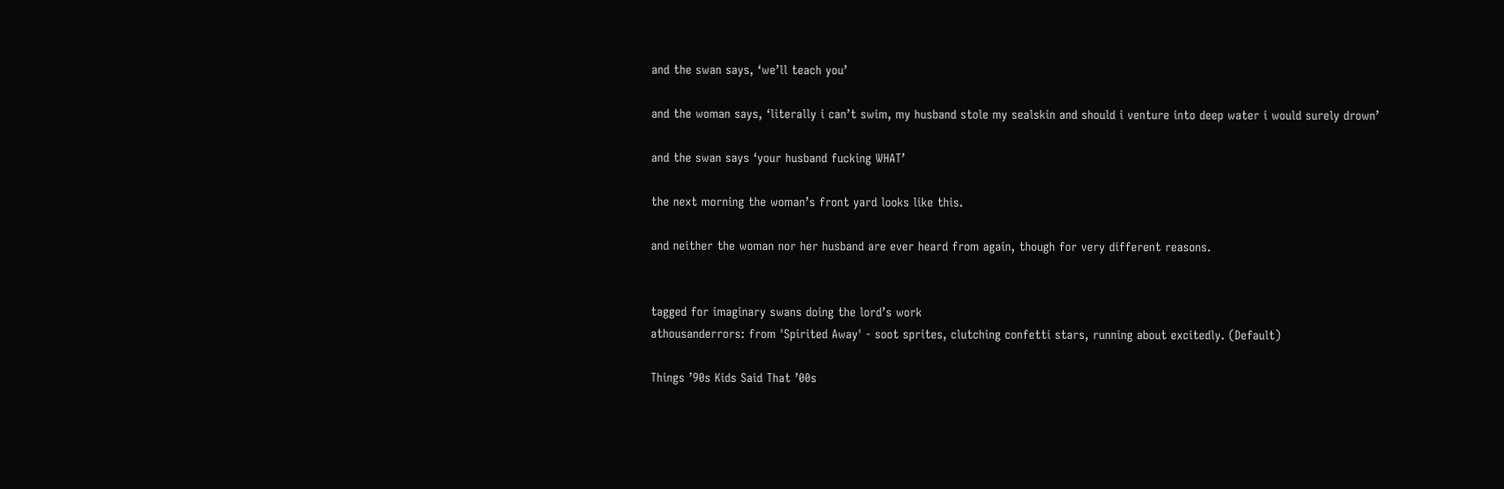and the swan says, ‘we’ll teach you’

and the woman says, ‘literally i can’t swim, my husband stole my sealskin and should i venture into deep water i would surely drown’

and the swan says ‘your husband fucking WHAT’

the next morning the woman’s front yard looks like this.

and neither the woman nor her husband are ever heard from again, though for very different reasons.


tagged for imaginary swans doing the lord’s work
athousanderrors: from 'Spirited Away' - soot sprites, clutching confetti stars, running about excitedly. (Default)

Things ’90s Kids Said That ’00s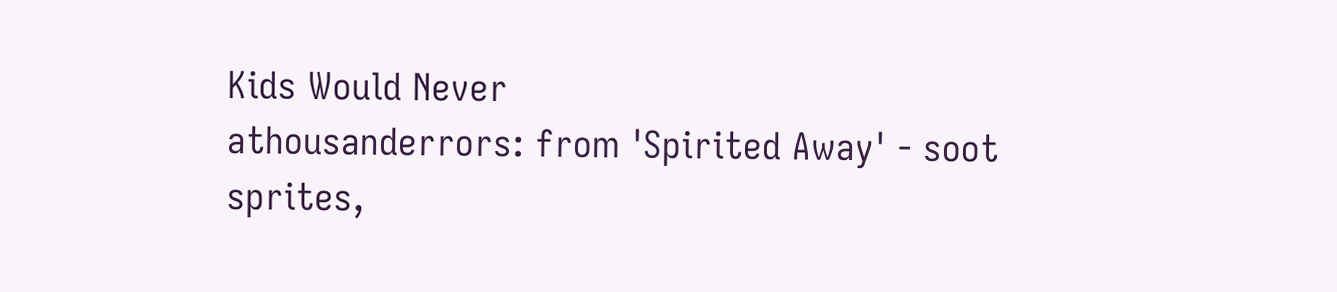Kids Would Never
athousanderrors: from 'Spirited Away' - soot sprites,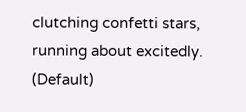clutching confetti stars, running about excitedly. (Default)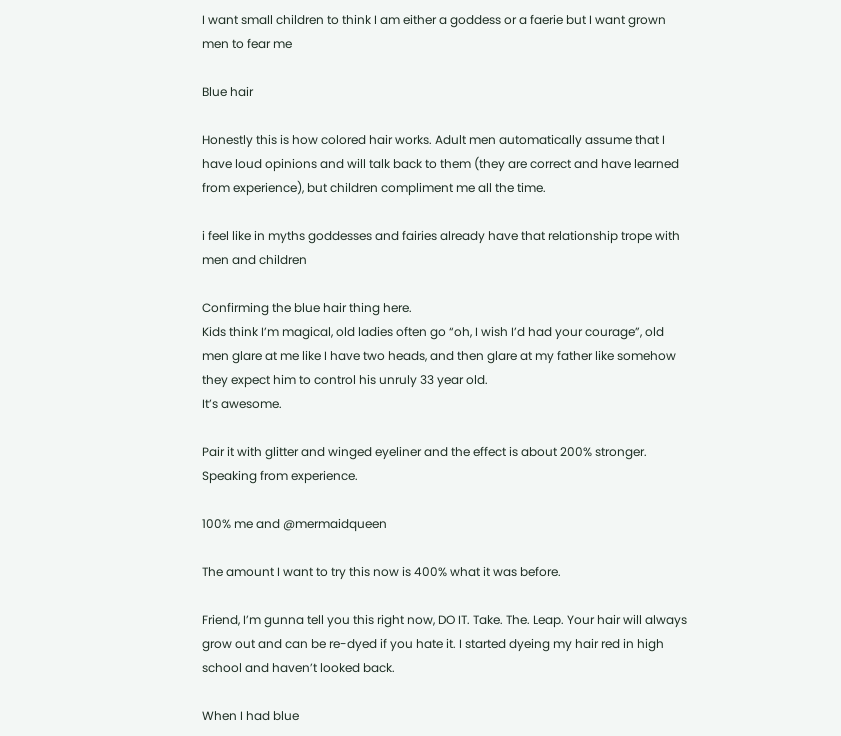I want small children to think I am either a goddess or a faerie but I want grown men to fear me

Blue hair

Honestly this is how colored hair works. Adult men automatically assume that I have loud opinions and will talk back to them (they are correct and have learned from experience), but children compliment me all the time.

i feel like in myths goddesses and fairies already have that relationship trope with men and children

Confirming the blue hair thing here.
Kids think I’m magical, old ladies often go “oh, I wish I’d had your courage”, old men glare at me like I have two heads, and then glare at my father like somehow they expect him to control his unruly 33 year old.
It’s awesome.

Pair it with glitter and winged eyeliner and the effect is about 200% stronger. Speaking from experience.

100% me and @mermaidqueen

The amount I want to try this now is 400% what it was before.

Friend, I’m gunna tell you this right now, DO IT. Take. The. Leap. Your hair will always grow out and can be re-dyed if you hate it. I started dyeing my hair red in high school and haven’t looked back.

When I had blue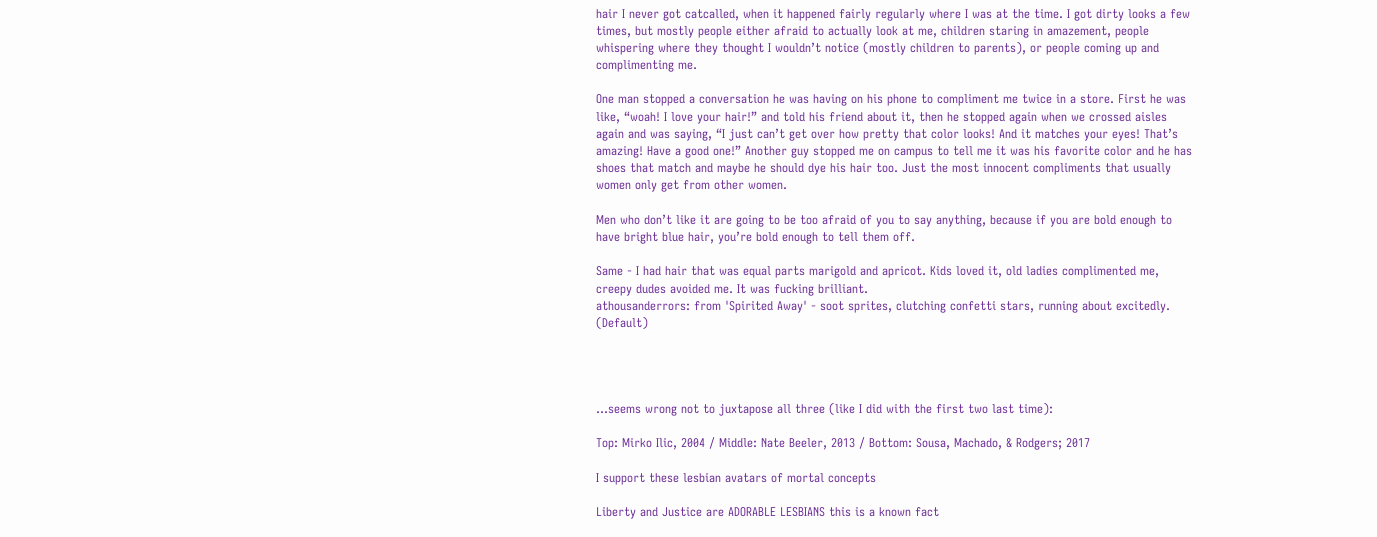hair I never got catcalled, when it happened fairly regularly where I was at the time. I got dirty looks a few times, but mostly people either afraid to actually look at me, children staring in amazement, people whispering where they thought I wouldn’t notice (mostly children to parents), or people coming up and complimenting me.

One man stopped a conversation he was having on his phone to compliment me twice in a store. First he was like, “woah! I love your hair!” and told his friend about it, then he stopped again when we crossed aisles again and was saying, “I just can’t get over how pretty that color looks! And it matches your eyes! That’s amazing! Have a good one!” Another guy stopped me on campus to tell me it was his favorite color and he has shoes that match and maybe he should dye his hair too. Just the most innocent compliments that usually women only get from other women.

Men who don’t like it are going to be too afraid of you to say anything, because if you are bold enough to have bright blue hair, you’re bold enough to tell them off.

Same - I had hair that was equal parts marigold and apricot. Kids loved it, old ladies complimented me, creepy dudes avoided me. It was fucking brilliant.
athousanderrors: from 'Spirited Away' - soot sprites, clutching confetti stars, running about excitedly. (Default)




…seems wrong not to juxtapose all three (like I did with the first two last time):

Top: Mirko Ilic, 2004 / Middle: Nate Beeler, 2013 / Bottom: Sousa, Machado, & Rodgers; 2017

I support these lesbian avatars of mortal concepts

Liberty and Justice are ADORABLE LESBIANS this is a known fact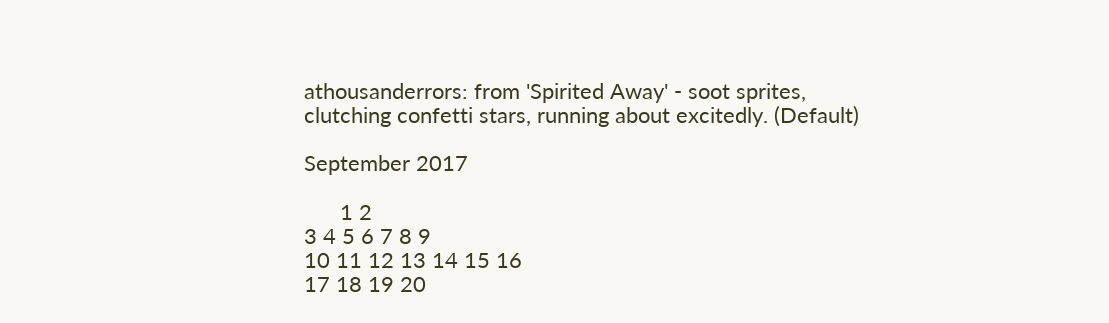athousanderrors: from 'Spirited Away' - soot sprites, clutching confetti stars, running about excitedly. (Default)

September 2017

      1 2
3 4 5 6 7 8 9
10 11 12 13 14 15 16
17 18 19 20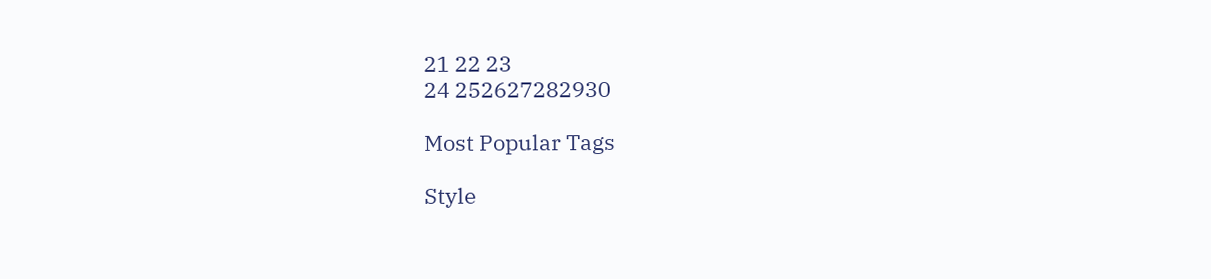21 22 23
24 252627282930

Most Popular Tags

Style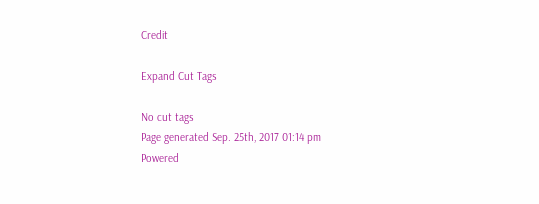Credit

Expand Cut Tags

No cut tags
Page generated Sep. 25th, 2017 01:14 pm
Powered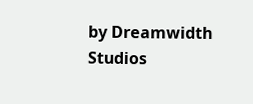by Dreamwidth Studios